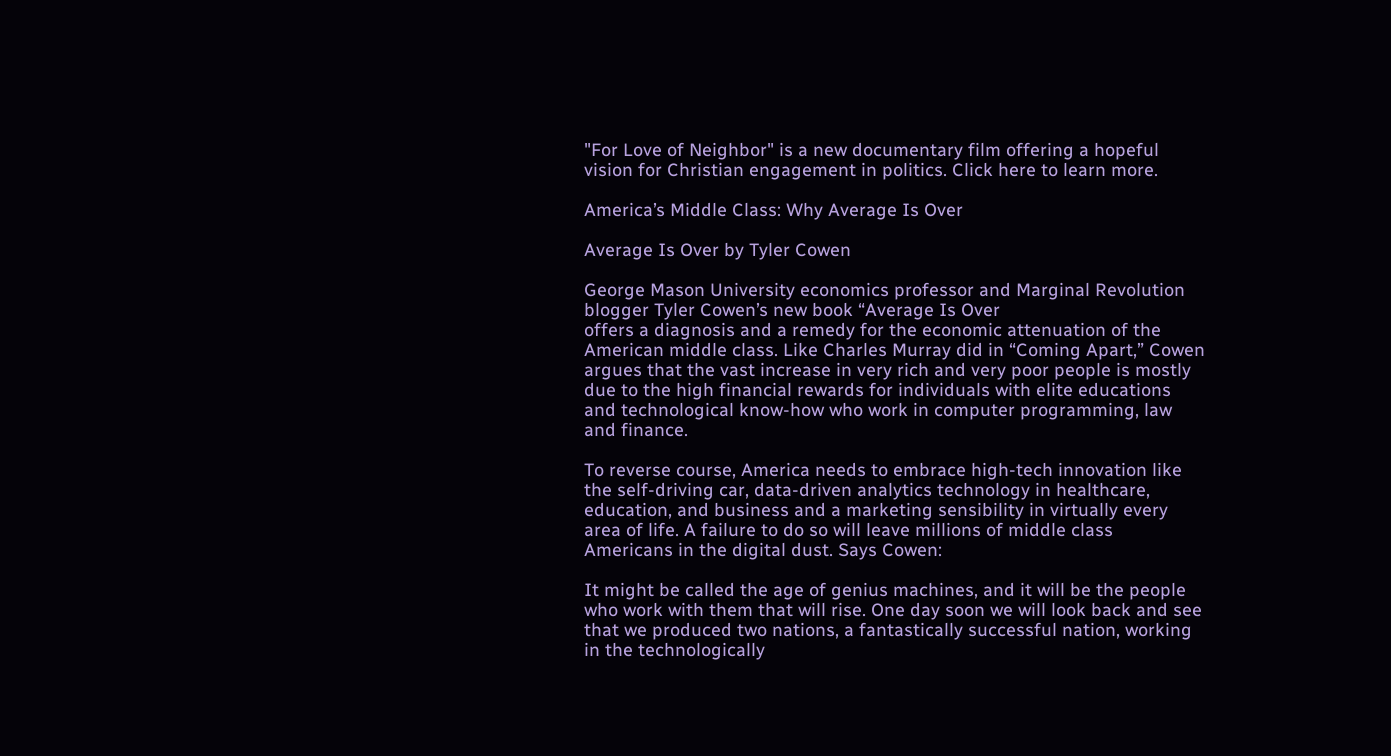"For Love of Neighbor" is a new documentary film offering a hopeful vision for Christian engagement in politics. Click here to learn more.

America’s Middle Class: Why Average Is Over

Average Is Over by Tyler Cowen

George Mason University economics professor and Marginal Revolution blogger Tyler Cowen’s new book “Average Is Over
offers a diagnosis and a remedy for the economic attenuation of the American middle class. Like Charles Murray did in “Coming Apart,” Cowen argues that the vast increase in very rich and very poor people is mostly due to the high financial rewards for individuals with elite educations and technological know-how who work in computer programming, law and finance.

To reverse course, America needs to embrace high-tech innovation like the self-driving car, data-driven analytics technology in healthcare, education, and business and a marketing sensibility in virtually every area of life. A failure to do so will leave millions of middle class Americans in the digital dust. Says Cowen:

It might be called the age of genius machines, and it will be the people who work with them that will rise. One day soon we will look back and see that we produced two nations, a fantastically successful nation, working in the technologically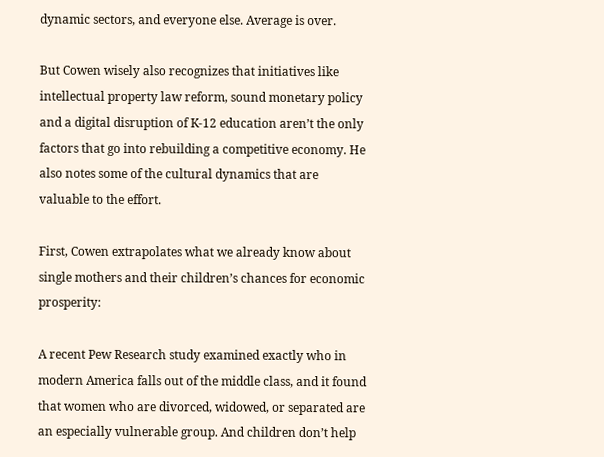dynamic sectors, and everyone else. Average is over.

But Cowen wisely also recognizes that initiatives like intellectual property law reform, sound monetary policy and a digital disruption of K-12 education aren’t the only factors that go into rebuilding a competitive economy. He also notes some of the cultural dynamics that are valuable to the effort.

First, Cowen extrapolates what we already know about single mothers and their children’s chances for economic prosperity:

A recent Pew Research study examined exactly who in modern America falls out of the middle class, and it found that women who are divorced, widowed, or separated are an especially vulnerable group. And children don’t help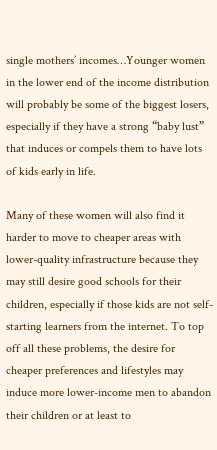single mothers’ incomes…Younger women in the lower end of the income distribution will probably be some of the biggest losers, especially if they have a strong “baby lust” that induces or compels them to have lots of kids early in life.

Many of these women will also find it harder to move to cheaper areas with lower-quality infrastructure because they may still desire good schools for their children, especially if those kids are not self-starting learners from the internet. To top off all these problems, the desire for cheaper preferences and lifestyles may induce more lower-income men to abandon their children or at least to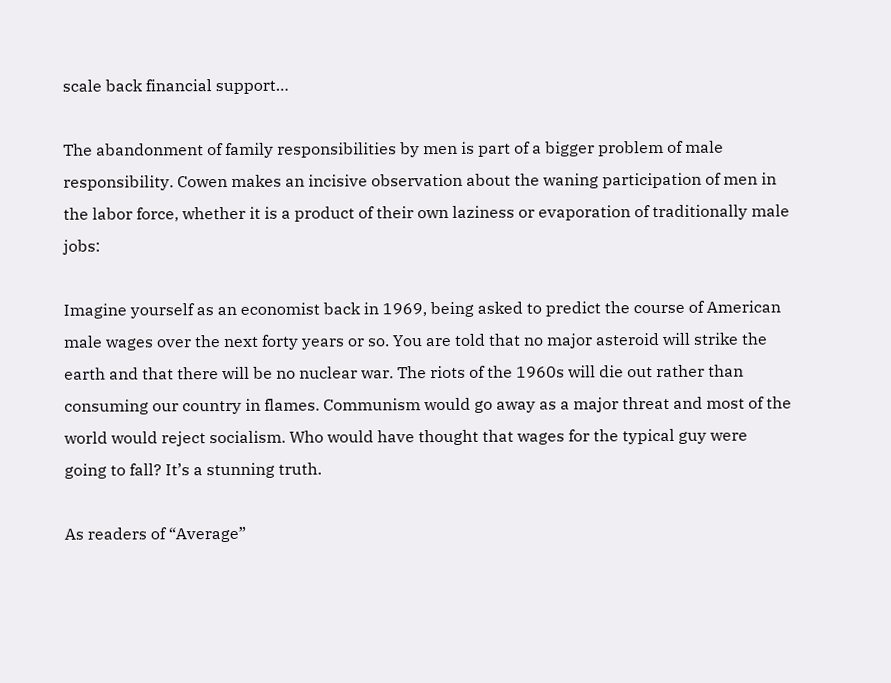scale back financial support…

The abandonment of family responsibilities by men is part of a bigger problem of male responsibility. Cowen makes an incisive observation about the waning participation of men in the labor force, whether it is a product of their own laziness or evaporation of traditionally male jobs:

Imagine yourself as an economist back in 1969, being asked to predict the course of American male wages over the next forty years or so. You are told that no major asteroid will strike the earth and that there will be no nuclear war. The riots of the 1960s will die out rather than   consuming our country in flames. Communism would go away as a major threat and most of the world would reject socialism. Who would have thought that wages for the typical guy were    going to fall? It’s a stunning truth.

As readers of “Average”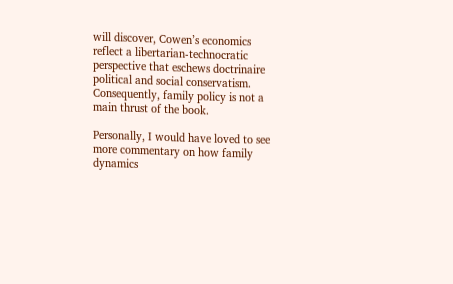will discover, Cowen’s economics reflect a libertarian-technocratic perspective that eschews doctrinaire political and social conservatism. Consequently, family policy is not a main thrust of the book.

Personally, I would have loved to see more commentary on how family dynamics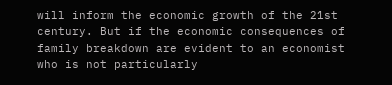will inform the economic growth of the 21st century. But if the economic consequences of family breakdown are evident to an economist who is not particularly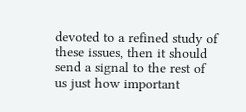devoted to a refined study of these issues, then it should send a signal to the rest of us just how important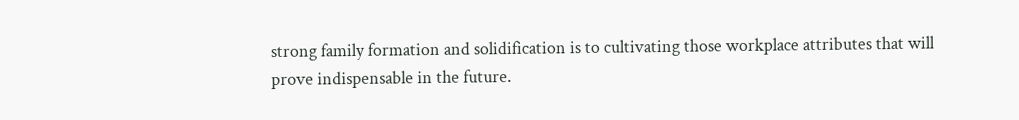strong family formation and solidification is to cultivating those workplace attributes that will prove indispensable in the future.